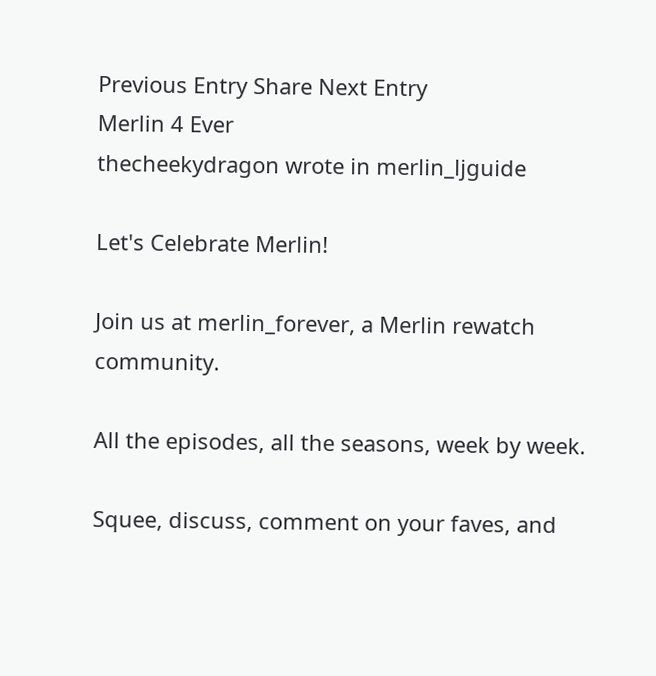Previous Entry Share Next Entry
Merlin 4 Ever
thecheekydragon wrote in merlin_ljguide

Let's Celebrate Merlin!

Join us at merlin_forever, a Merlin rewatch community.

All the episodes, all the seasons, week by week.

Squee, discuss, comment on your faves, and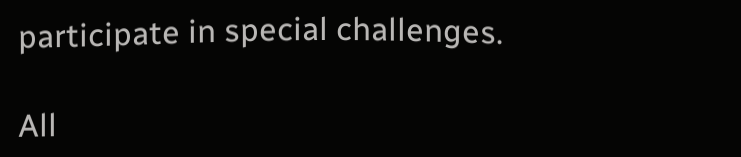participate in special challenges.

All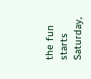the fun starts Saturday,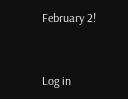February 2!


Log in